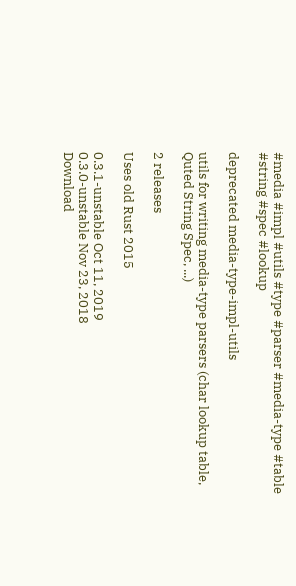#media #impl #utils #type #parser #media-type #table #string #spec #lookup

deprecated media-type-impl-utils

utils for writing media-type parsers (char lookup table, Quted String Spec, ...)

2 releases

Uses old Rust 2015

0.3.1-unstable Oct 11, 2019
0.3.0-unstable Nov 23, 2018
Download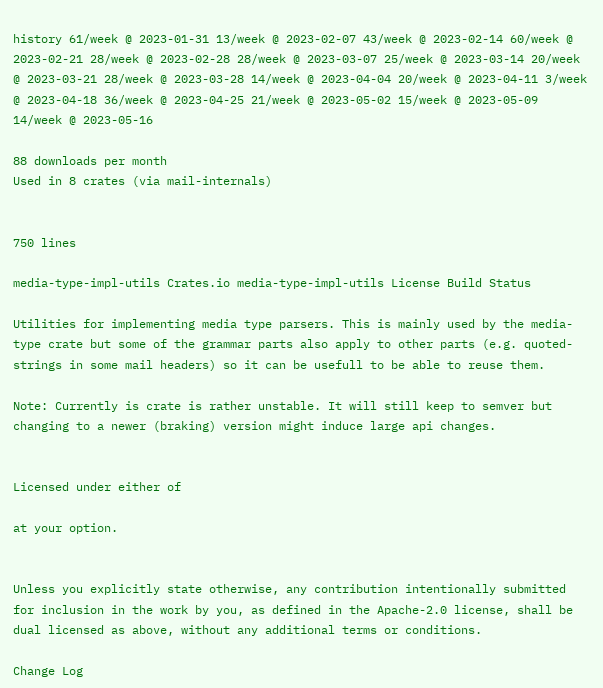history 61/week @ 2023-01-31 13/week @ 2023-02-07 43/week @ 2023-02-14 60/week @ 2023-02-21 28/week @ 2023-02-28 28/week @ 2023-03-07 25/week @ 2023-03-14 20/week @ 2023-03-21 28/week @ 2023-03-28 14/week @ 2023-04-04 20/week @ 2023-04-11 3/week @ 2023-04-18 36/week @ 2023-04-25 21/week @ 2023-05-02 15/week @ 2023-05-09 14/week @ 2023-05-16

88 downloads per month
Used in 8 crates (via mail-internals)


750 lines

media-type-impl-utils Crates.io media-type-impl-utils License Build Status

Utilities for implementing media type parsers. This is mainly used by the media-type crate but some of the grammar parts also apply to other parts (e.g. quoted-strings in some mail headers) so it can be usefull to be able to reuse them.

Note: Currently is crate is rather unstable. It will still keep to semver but changing to a newer (braking) version might induce large api changes.


Licensed under either of

at your option.


Unless you explicitly state otherwise, any contribution intentionally submitted for inclusion in the work by you, as defined in the Apache-2.0 license, shall be dual licensed as above, without any additional terms or conditions.

Change Log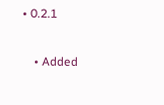• 0.2.1

    • Added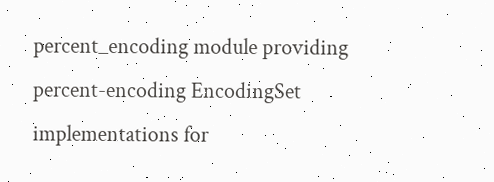percent_encoding module providing percent-encoding EncodingSet implementations for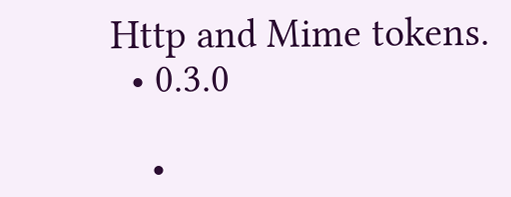Http and Mime tokens.
  • 0.3.0

    •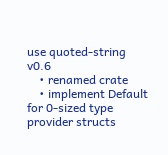use quoted-string v0.6
    • renamed crate
    • implement Default for 0-sized type provider structs